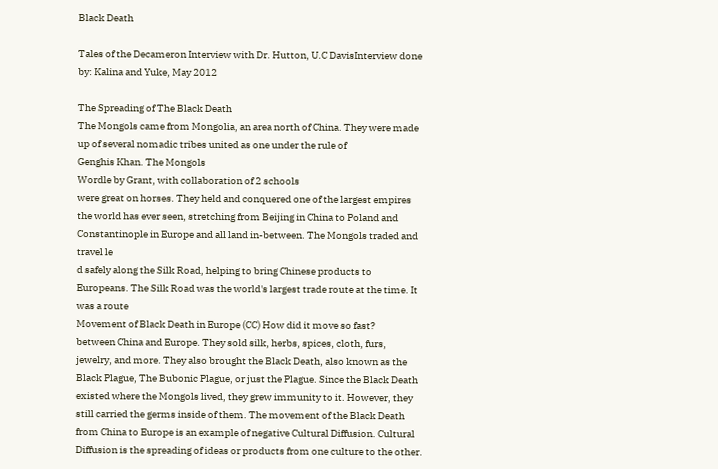Black Death

Tales of the Decameron Interview with Dr. Hutton, U.C DavisInterview done by: Kalina and Yuke, May 2012

The Spreading of The Black Death
The Mongols came from Mongolia, an area north of China. They were made up of several nomadic tribes united as one under the rule of
Genghis Khan. The Mongols
Wordle by Grant, with collaboration of 2 schools
were great on horses. They held and conquered one of the largest empires the world has ever seen, stretching from Beijing in China to Poland and Constantinople in Europe and all land in-between. The Mongols traded and travel le
d safely along the Silk Road, helping to bring Chinese products to Europeans. The Silk Road was the world's largest trade route at the time. It was a route
Movement of Black Death in Europe (CC) How did it move so fast?
between China and Europe. They sold silk, herbs, spices, cloth, furs, jewelry, and more. They also brought the Black Death, also known as the Black Plague, The Bubonic Plague, or just the Plague. Since the Black Death existed where the Mongols lived, they grew immunity to it. However, they still carried the germs inside of them. The movement of the Black Death from China to Europe is an example of negative Cultural Diffusion. Cultural Diffusion is the spreading of ideas or products from one culture to the other.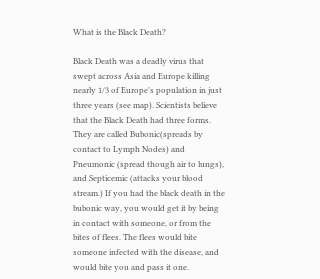What is the Black Death?

Black Death was a deadly virus that swept across Asia and Europe killing nearly 1/3 of Europe's population in just three years (see map). Scientists believe that the Black Death had three forms. They are called Bubonic(spreads by contact to Lymph Nodes) and Pneumonic (spread though air to lungs), and Septicemic (attacks your blood stream.) If you had the black death in the bubonic way, you would get it by being in contact with someone, or from the bites of flees. The flees would bite someone infected with the disease, and would bite you and pass it one.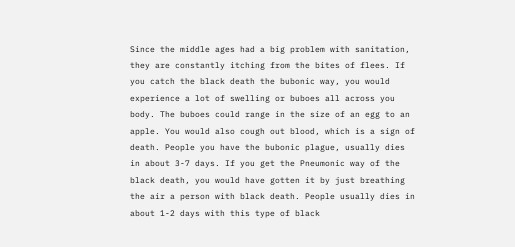Since the middle ages had a big problem with sanitation, they are constantly itching from the bites of flees. If you catch the black death the bubonic way, you would experience a lot of swelling or buboes all across you body. The buboes could range in the size of an egg to an apple. You would also cough out blood, which is a sign of death. People you have the bubonic plague, usually dies in about 3-7 days. If you get the Pneumonic way of the black death, you would have gotten it by just breathing the air a person with black death. People usually dies in about 1-2 days with this type of black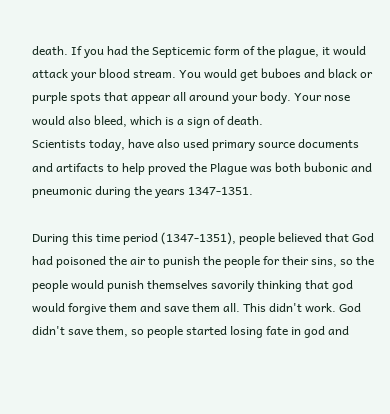death. If you had the Septicemic form of the plague, it would attack your blood stream. You would get buboes and black or purple spots that appear all around your body. Your nose would also bleed, which is a sign of death.
Scientists today, have also used primary source documents and artifacts to help proved the Plague was both bubonic and pneumonic during the years 1347-1351.

During this time period (1347-1351), people believed that God had poisoned the air to punish the people for their sins, so the people would punish themselves savorily thinking that god would forgive them and save them all. This didn't work. God didn't save them, so people started losing fate in god and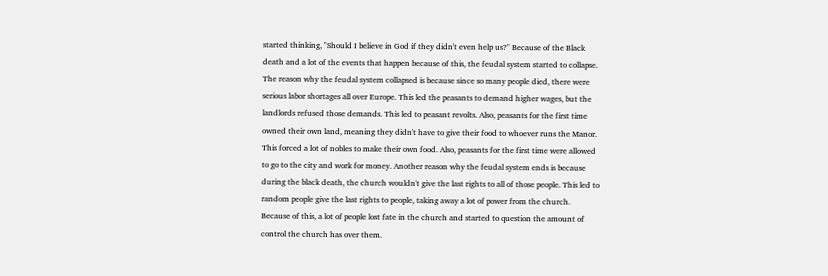started thinking, "Should I believe in God if they didn't even help us?" Because of the Black death and a lot of the events that happen because of this, the feudal system started to collapse. The reason why the feudal system collapsed is because since so many people died, there were serious labor shortages all over Europe. This led the peasants to demand higher wages, but the landlords refused those demands. This led to peasant revolts. Also, peasants for the first time owned their own land, meaning they didn't have to give their food to whoever runs the Manor. This forced a lot of nobles to make their own food. Also, peasants for the first time were allowed to go to the city and work for money. Another reason why the feudal system ends is because during the black death, the church wouldn't give the last rights to all of those people. This led to random people give the last rights to people, taking away a lot of power from the church. Because of this, a lot of people lost fate in the church and started to question the amount of control the church has over them.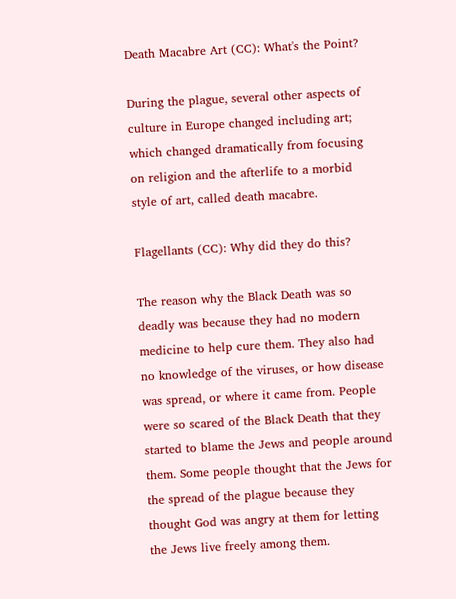Death Macabre Art (CC): What's the Point?

During the plague, several other aspects of culture in Europe changed including art; which changed dramatically from focusing on religion and the afterlife to a morbid style of art, called death macabre.

Flagellants (CC): Why did they do this?

The reason why the Black Death was so deadly was because they had no modern medicine to help cure them. They also had no knowledge of the viruses, or how disease was spread, or where it came from. People were so scared of the Black Death that they started to blame the Jews and people around them. Some people thought that the Jews for the spread of the plague because they thought God was angry at them for letting the Jews live freely among them.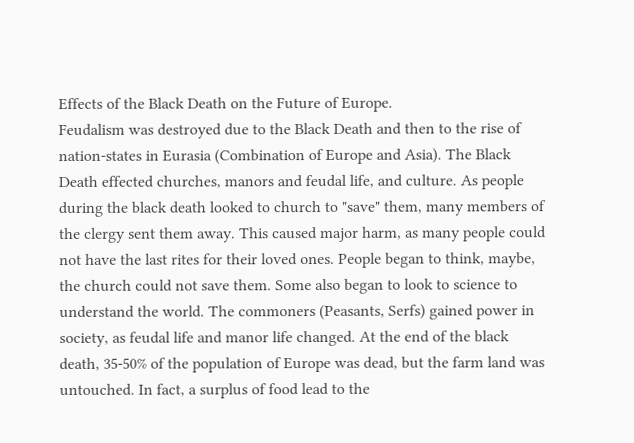Effects of the Black Death on the Future of Europe.
Feudalism was destroyed due to the Black Death and then to the rise of nation-states in Eurasia (Combination of Europe and Asia). The Black Death effected churches, manors and feudal life, and culture. As people during the black death looked to church to "save" them, many members of the clergy sent them away. This caused major harm, as many people could not have the last rites for their loved ones. People began to think, maybe, the church could not save them. Some also began to look to science to understand the world. The commoners (Peasants, Serfs) gained power in society, as feudal life and manor life changed. At the end of the black death, 35-50% of the population of Europe was dead, but the farm land was untouched. In fact, a surplus of food lead to the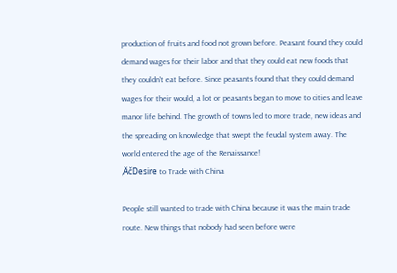production of fruits and food not grown before. Peasant found they could demand wages for their labor and that they could eat new foods that they couldn't eat before. Since peasants found that they could demand wages for their would, a lot or peasants began to move to cities and leave manor life behind. The growth of towns led to more trade, new ideas and the spreading on knowledge that swept the feudal system away. The world entered the age of the Renaissance!
‚ÄčDesire to Trade with China

People still wanted to trade with China because it was the main trade route. New things that nobody had seen before were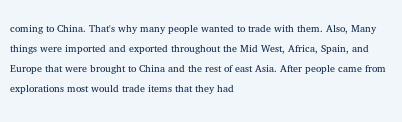coming to China. That's why many people wanted to trade with them. Also, Many things were imported and exported throughout the Mid West, Africa, Spain, and Europe that were brought to China and the rest of east Asia. After people came from explorations most would trade items that they had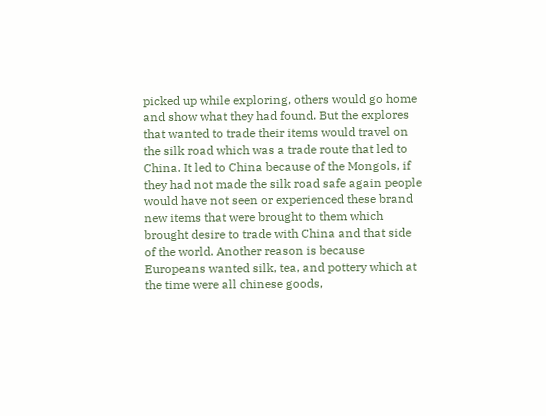picked up while exploring, others would go home and show what they had found. But the explores that wanted to trade their items would travel on the silk road which was a trade route that led to China. It led to China because of the Mongols, if they had not made the silk road safe again people would have not seen or experienced these brand new items that were brought to them which brought desire to trade with China and that side of the world. Another reason is because Europeans wanted silk, tea, and pottery which at the time were all chinese goods,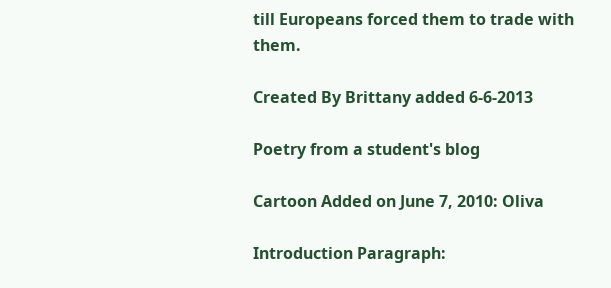till Europeans forced them to trade with them.

Created By Brittany added 6-6-2013

Poetry from a student's blog

Cartoon Added on June 7, 2010: Oliva

Introduction Paragraph: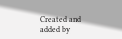Created and added by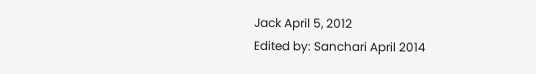Jack April 5, 2012
Edited by: Sanchari April 2014